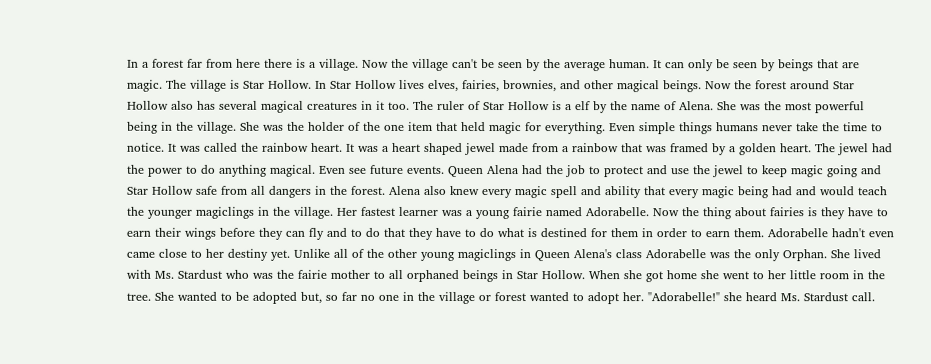In a forest far from here there is a village. Now the village can't be seen by the average human. It can only be seen by beings that are magic. The village is Star Hollow. In Star Hollow lives elves, fairies, brownies, and other magical beings. Now the forest around Star Hollow also has several magical creatures in it too. The ruler of Star Hollow is a elf by the name of Alena. She was the most powerful being in the village. She was the holder of the one item that held magic for everything. Even simple things humans never take the time to notice. It was called the rainbow heart. It was a heart shaped jewel made from a rainbow that was framed by a golden heart. The jewel had the power to do anything magical. Even see future events. Queen Alena had the job to protect and use the jewel to keep magic going and Star Hollow safe from all dangers in the forest. Alena also knew every magic spell and ability that every magic being had and would teach the younger magiclings in the village. Her fastest learner was a young fairie named Adorabelle. Now the thing about fairies is they have to earn their wings before they can fly and to do that they have to do what is destined for them in order to earn them. Adorabelle hadn't even came close to her destiny yet. Unlike all of the other young magiclings in Queen Alena's class Adorabelle was the only Orphan. She lived with Ms. Stardust who was the fairie mother to all orphaned beings in Star Hollow. When she got home she went to her little room in the tree. She wanted to be adopted but, so far no one in the village or forest wanted to adopt her. "Adorabelle!" she heard Ms. Stardust call.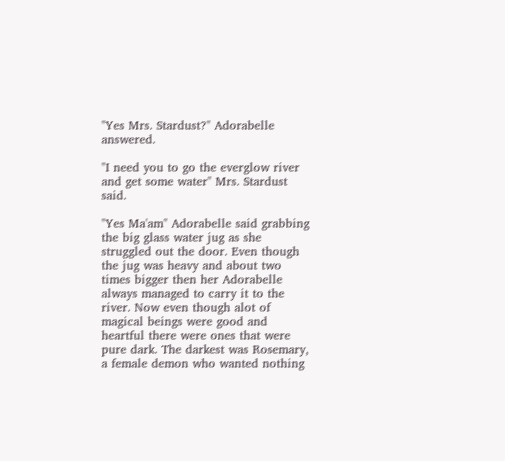"Yes Mrs. Stardust?" Adorabelle answered.

"I need you to go the everglow river and get some water" Mrs. Stardust said.

"Yes Ma'am" Adorabelle said grabbing the big glass water jug as she struggled out the door. Even though the jug was heavy and about two times bigger then her Adorabelle always managed to carry it to the river. Now even though alot of magical beings were good and heartful there were ones that were pure dark. The darkest was Rosemary, a female demon who wanted nothing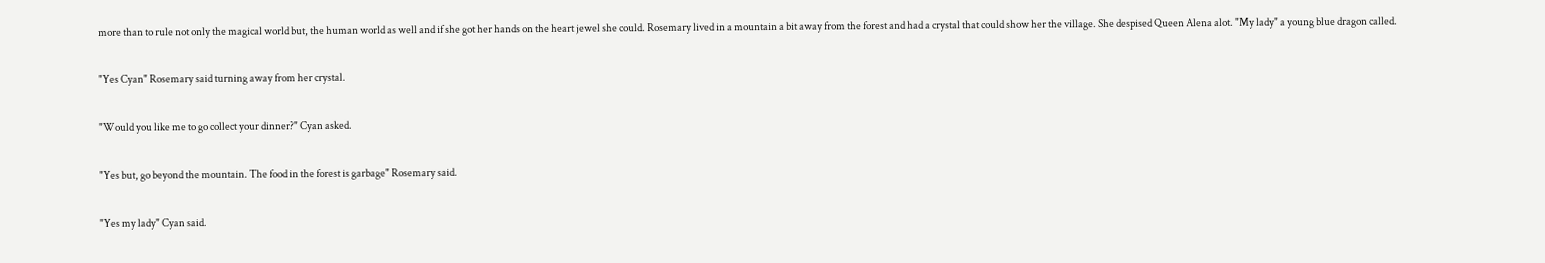more than to rule not only the magical world but, the human world as well and if she got her hands on the heart jewel she could. Rosemary lived in a mountain a bit away from the forest and had a crystal that could show her the village. She despised Queen Alena alot. "My lady" a young blue dragon called.

"Yes Cyan" Rosemary said turning away from her crystal.

"Would you like me to go collect your dinner?" Cyan asked.

"Yes but, go beyond the mountain. The food in the forest is garbage" Rosemary said.

"Yes my lady" Cyan said.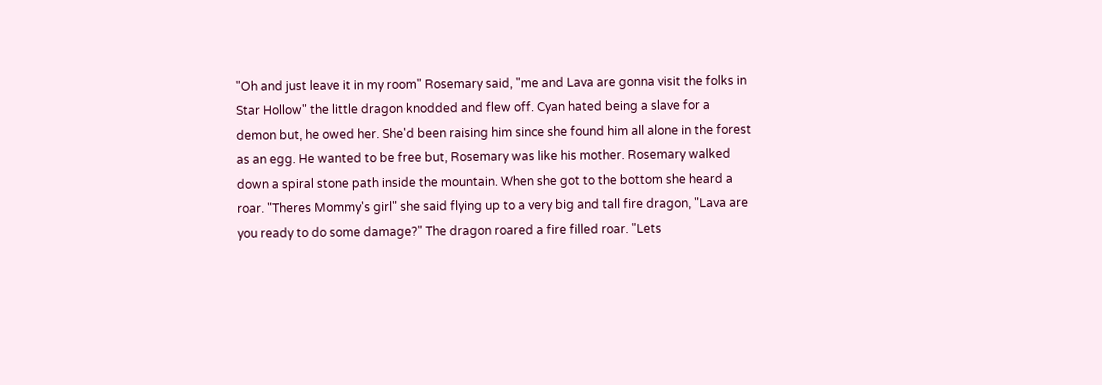"Oh and just leave it in my room" Rosemary said, "me and Lava are gonna visit the folks in Star Hollow" the little dragon knodded and flew off. Cyan hated being a slave for a demon but, he owed her. She'd been raising him since she found him all alone in the forest as an egg. He wanted to be free but, Rosemary was like his mother. Rosemary walked down a spiral stone path inside the mountain. When she got to the bottom she heard a roar. "Theres Mommy's girl" she said flying up to a very big and tall fire dragon, "Lava are you ready to do some damage?" The dragon roared a fire filled roar. "Lets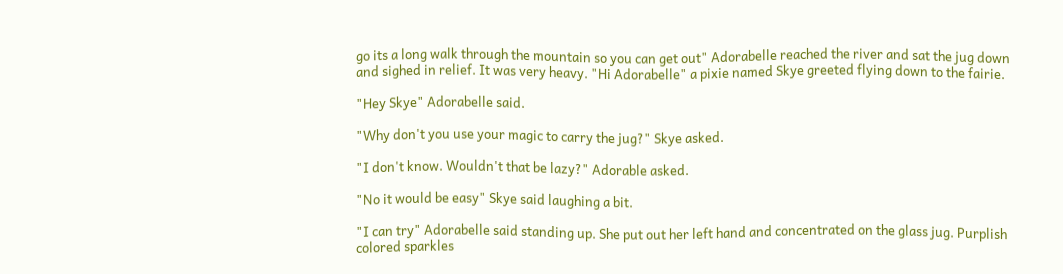go its a long walk through the mountain so you can get out" Adorabelle reached the river and sat the jug down and sighed in relief. It was very heavy. "Hi Adorabelle" a pixie named Skye greeted flying down to the fairie.

"Hey Skye" Adorabelle said.

"Why don't you use your magic to carry the jug?" Skye asked.

"I don't know. Wouldn't that be lazy?" Adorable asked.

"No it would be easy" Skye said laughing a bit.

"I can try" Adorabelle said standing up. She put out her left hand and concentrated on the glass jug. Purplish colored sparkles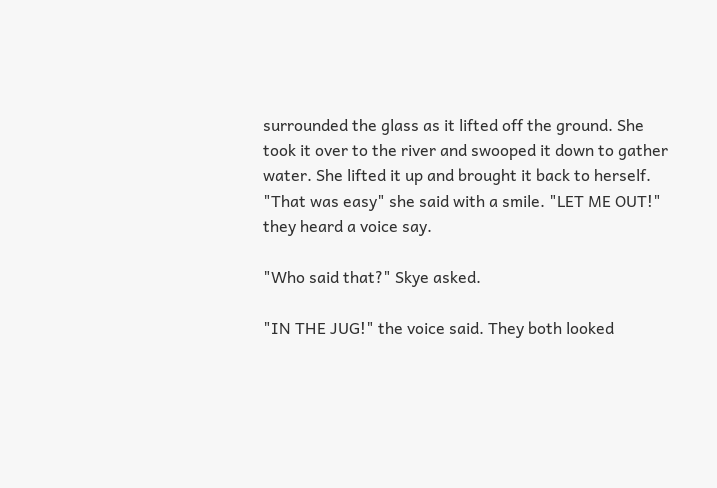surrounded the glass as it lifted off the ground. She took it over to the river and swooped it down to gather water. She lifted it up and brought it back to herself. "That was easy" she said with a smile. "LET ME OUT!" they heard a voice say.

"Who said that?" Skye asked.

"IN THE JUG!" the voice said. They both looked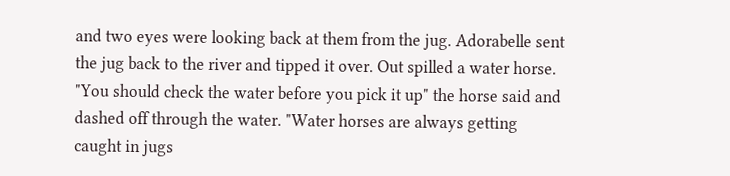and two eyes were looking back at them from the jug. Adorabelle sent the jug back to the river and tipped it over. Out spilled a water horse. "You should check the water before you pick it up" the horse said and dashed off through the water. "Water horses are always getting caught in jugs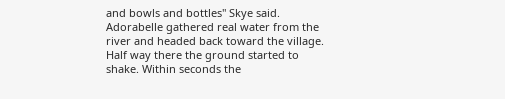and bowls and bottles" Skye said. Adorabelle gathered real water from the river and headed back toward the village. Half way there the ground started to shake. Within seconds the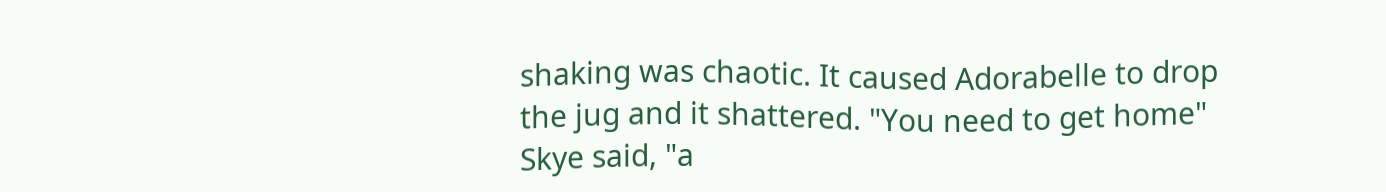shaking was chaotic. It caused Adorabelle to drop the jug and it shattered. "You need to get home" Skye said, "a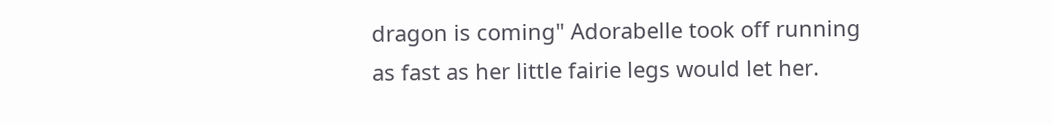dragon is coming" Adorabelle took off running as fast as her little fairie legs would let her.